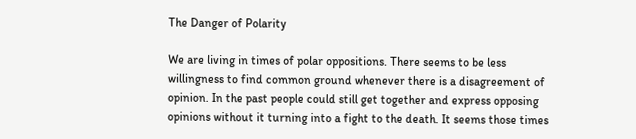The Danger of Polarity

We are living in times of polar oppositions. There seems to be less willingness to find common ground whenever there is a disagreement of opinion. In the past people could still get together and express opposing opinions without it turning into a fight to the death. It seems those times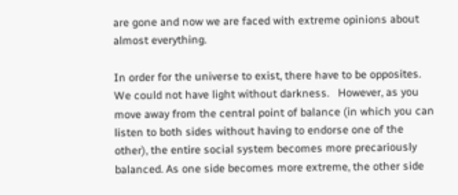are gone and now we are faced with extreme opinions about almost everything.

In order for the universe to exist, there have to be opposites. We could not have light without darkness.   However, as you move away from the central point of balance (in which you can listen to both sides without having to endorse one of the other), the entire social system becomes more precariously balanced. As one side becomes more extreme, the other side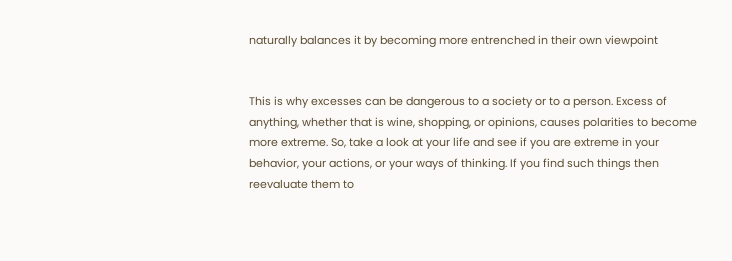naturally balances it by becoming more entrenched in their own viewpoint


This is why excesses can be dangerous to a society or to a person. Excess of anything, whether that is wine, shopping, or opinions, causes polarities to become more extreme. So, take a look at your life and see if you are extreme in your behavior, your actions, or your ways of thinking. If you find such things then reevaluate them to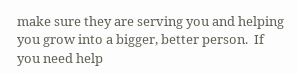make sure they are serving you and helping you grow into a bigger, better person.  If you need help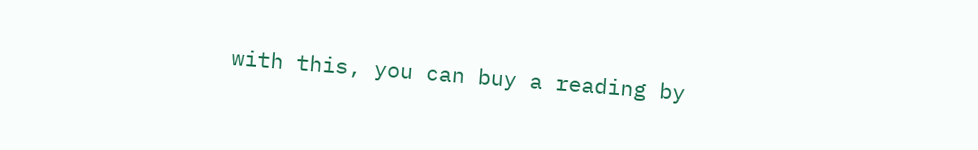with this, you can buy a reading by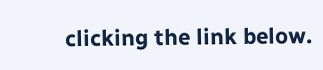clicking the link below.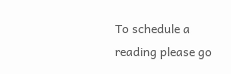To schedule a reading please go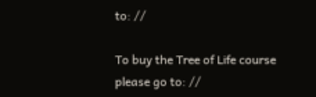to: //

To buy the Tree of Life course please go to: //